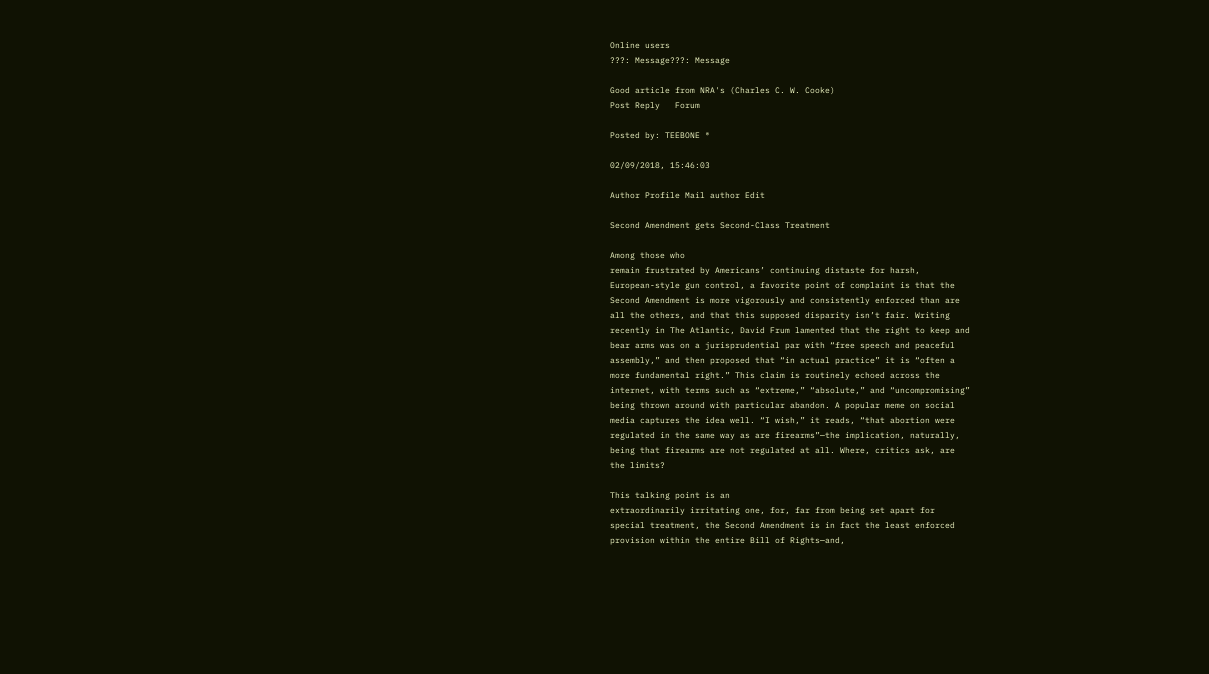Online users
???: Message???: Message

Good article from NRA's (Charles C. W. Cooke)
Post Reply   Forum

Posted by: TEEBONE ®

02/09/2018, 15:46:03

Author Profile Mail author Edit

Second Amendment gets Second-Class Treatment

Among those who
remain frustrated by Americans’ continuing distaste for harsh,
European-style gun control, a favorite point of complaint is that the
Second Amendment is more vigorously and consistently enforced than are
all the others, and that this supposed disparity isn’t fair. Writing
recently in The Atlantic, David Frum lamented that the right to keep and
bear arms was on a jurisprudential par with “free speech and peaceful
assembly,” and then proposed that “in actual practice” it is “often a
more fundamental right.” This claim is routinely echoed across the
internet, with terms such as “extreme,” “absolute,” and “uncompromising”
being thrown around with particular abandon. A popular meme on social
media captures the idea well. “I wish,” it reads, “that abortion were
regulated in the same way as are firearms”—the implication, naturally,
being that firearms are not regulated at all. Where, critics ask, are
the limits?

This talking point is an
extraordinarily irritating one, for, far from being set apart for
special treatment, the Second Amendment is in fact the least enforced
provision within the entire Bill of Rights—and,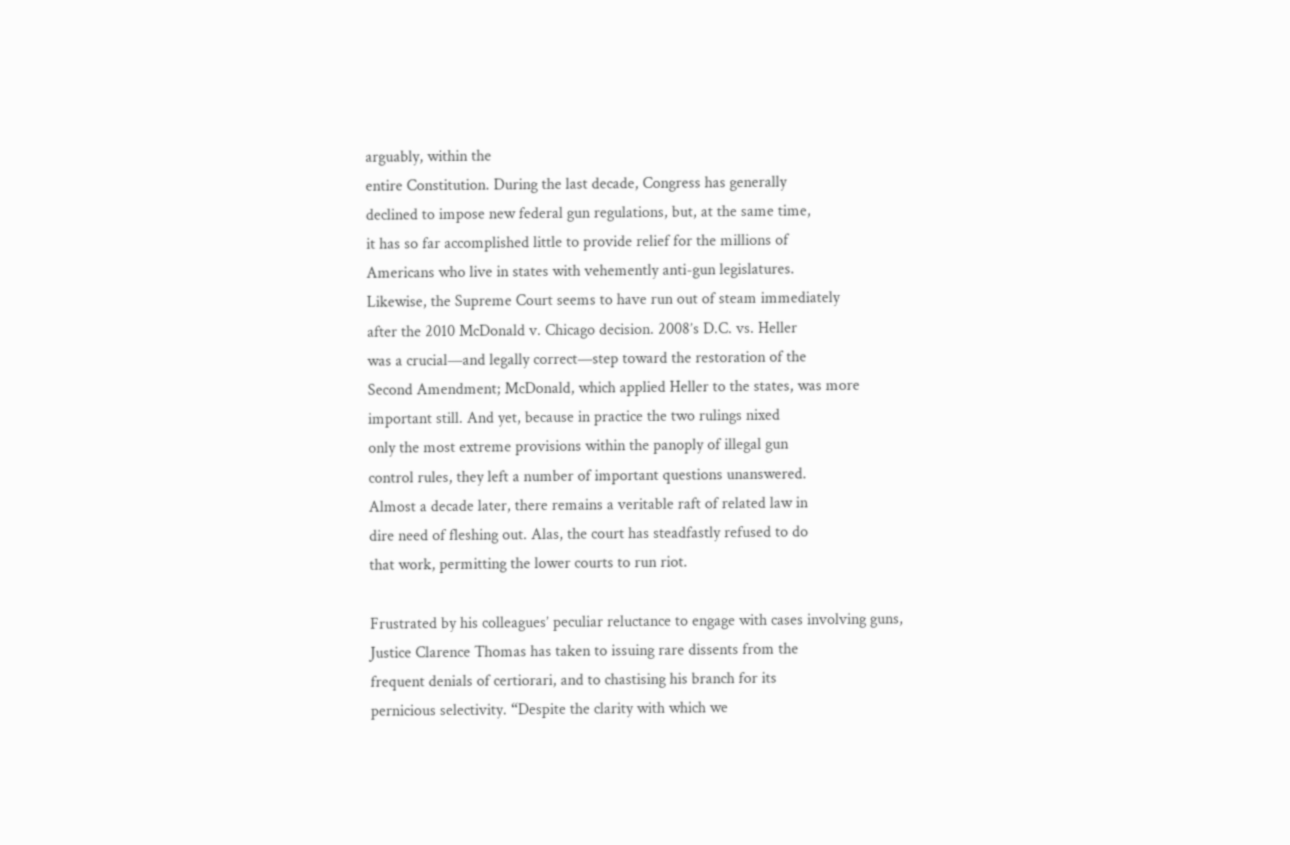arguably, within the
entire Constitution. During the last decade, Congress has generally
declined to impose new federal gun regulations, but, at the same time,
it has so far accomplished little to provide relief for the millions of
Americans who live in states with vehemently anti-gun legislatures.
Likewise, the Supreme Court seems to have run out of steam immediately
after the 2010 McDonald v. Chicago decision. 2008’s D.C. vs. Heller
was a crucial—and legally correct—step toward the restoration of the
Second Amendment; McDonald, which applied Heller to the states, was more
important still. And yet, because in practice the two rulings nixed
only the most extreme provisions within the panoply of illegal gun
control rules, they left a number of important questions unanswered.
Almost a decade later, there remains a veritable raft of related law in
dire need of fleshing out. Alas, the court has steadfastly refused to do
that work, permitting the lower courts to run riot.

Frustrated by his colleagues’ peculiar reluctance to engage with cases involving guns,
Justice Clarence Thomas has taken to issuing rare dissents from the
frequent denials of certiorari, and to chastising his branch for its
pernicious selectivity. “Despite the clarity with which we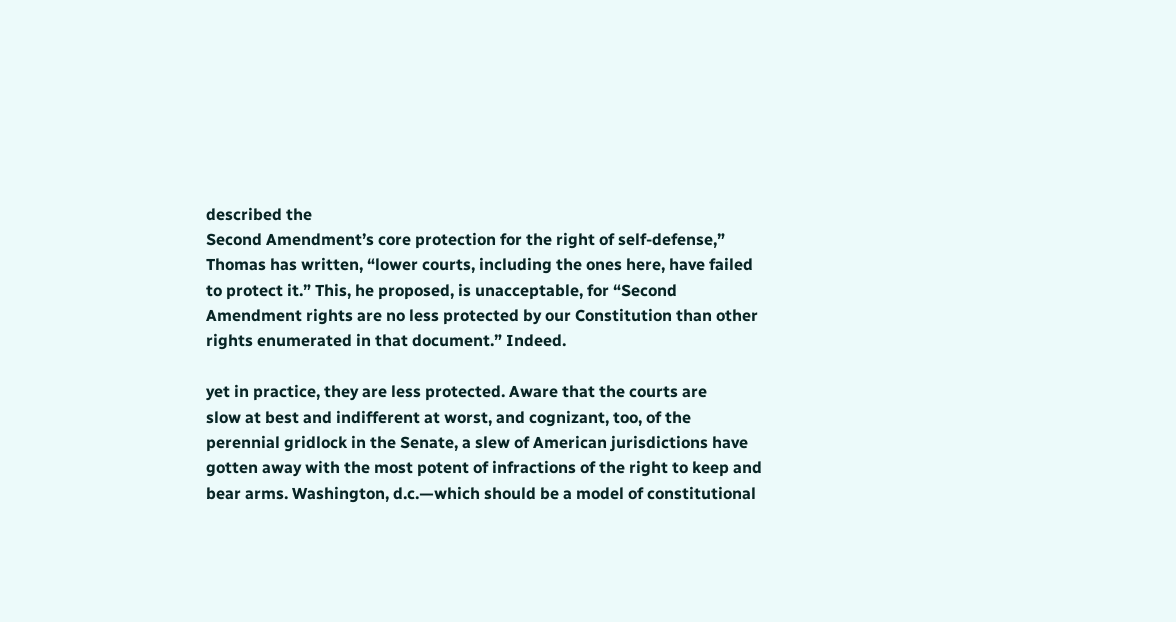described the
Second Amendment’s core protection for the right of self-defense,”
Thomas has written, “lower courts, including the ones here, have failed
to protect it.” This, he proposed, is unacceptable, for “Second
Amendment rights are no less protected by our Constitution than other
rights enumerated in that document.” Indeed.

yet in practice, they are less protected. Aware that the courts are
slow at best and indifferent at worst, and cognizant, too, of the
perennial gridlock in the Senate, a slew of American jurisdictions have
gotten away with the most potent of infractions of the right to keep and
bear arms. Washington, d.c.—which should be a model of constitutional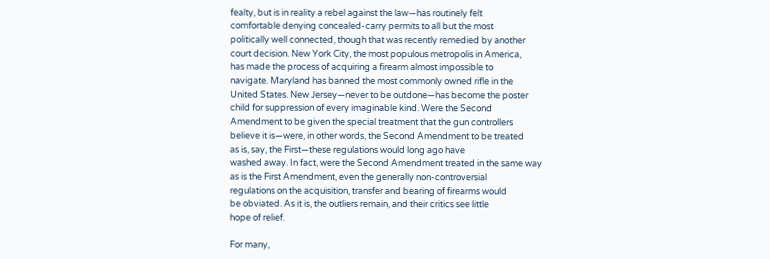fealty, but is in reality a rebel against the law—has routinely felt
comfortable denying concealed-carry permits to all but the most
politically well connected, though that was recently remedied by another
court decision. New York City, the most populous metropolis in America,
has made the process of acquiring a firearm almost impossible to
navigate. Maryland has banned the most commonly owned rifle in the
United States. New Jersey—never to be outdone—has become the poster
child for suppression of every imaginable kind. Were the Second
Amendment to be given the special treatment that the gun controllers
believe it is—were, in other words, the Second Amendment to be treated
as is, say, the First—these regulations would long ago have
washed away. In fact, were the Second Amendment treated in the same way
as is the First Amendment, even the generally non-controversial
regulations on the acquisition, transfer and bearing of firearms would
be obviated. As it is, the outliers remain, and their critics see little
hope of relief.

For many,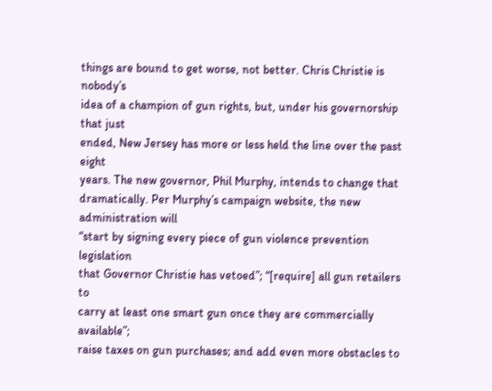things are bound to get worse, not better. Chris Christie is nobody’s
idea of a champion of gun rights, but, under his governorship that just
ended, New Jersey has more or less held the line over the past eight
years. The new governor, Phil Murphy, intends to change that
dramatically. Per Murphy’s campaign website, the new administration will
“start by signing every piece of gun violence prevention legislation
that Governor Christie has vetoed”; “[require] all gun retailers to
carry at least one smart gun once they are commercially available”;
raise taxes on gun purchases; and add even more obstacles to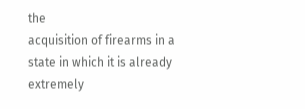the
acquisition of firearms in a state in which it is already extremely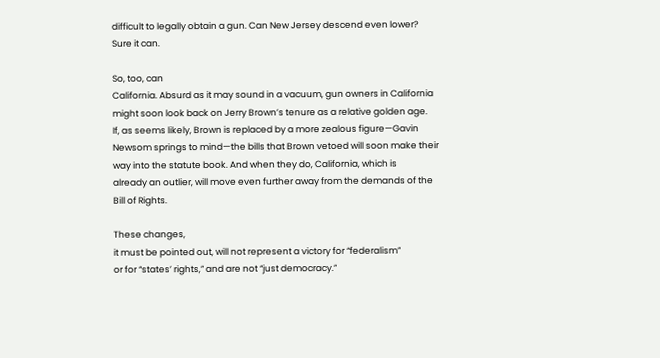difficult to legally obtain a gun. Can New Jersey descend even lower?
Sure it can.

So, too, can
California. Absurd as it may sound in a vacuum, gun owners in California
might soon look back on Jerry Brown’s tenure as a relative golden age.
If, as seems likely, Brown is replaced by a more zealous figure—Gavin
Newsom springs to mind—the bills that Brown vetoed will soon make their
way into the statute book. And when they do, California, which is
already an outlier, will move even further away from the demands of the
Bill of Rights.

These changes,
it must be pointed out, will not represent a victory for “federalism”
or for “states’ rights,” and are not “just democracy.”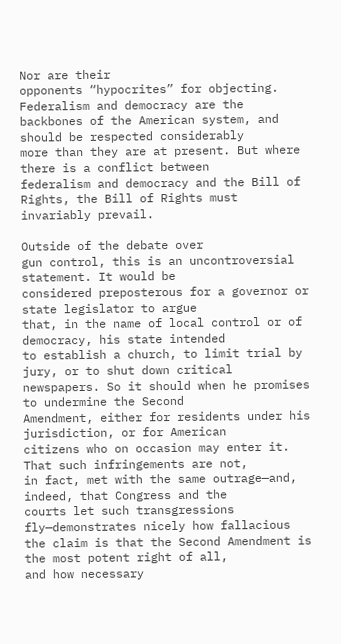Nor are their
opponents “hypocrites” for objecting. Federalism and democracy are the
backbones of the American system, and should be respected considerably
more than they are at present. But where there is a conflict between
federalism and democracy and the Bill of Rights, the Bill of Rights must
invariably prevail.

Outside of the debate over
gun control, this is an uncontroversial statement. It would be
considered preposterous for a governor or state legislator to argue
that, in the name of local control or of democracy, his state intended
to establish a church, to limit trial by jury, or to shut down critical
newspapers. So it should when he promises to undermine the Second
Amendment, either for residents under his jurisdiction, or for American
citizens who on occasion may enter it. That such infringements are not,
in fact, met with the same outrage—and, indeed, that Congress and the
courts let such transgressions fly—demonstrates nicely how fallacious
the claim is that the Second Amendment is the most potent right of all,
and how necessary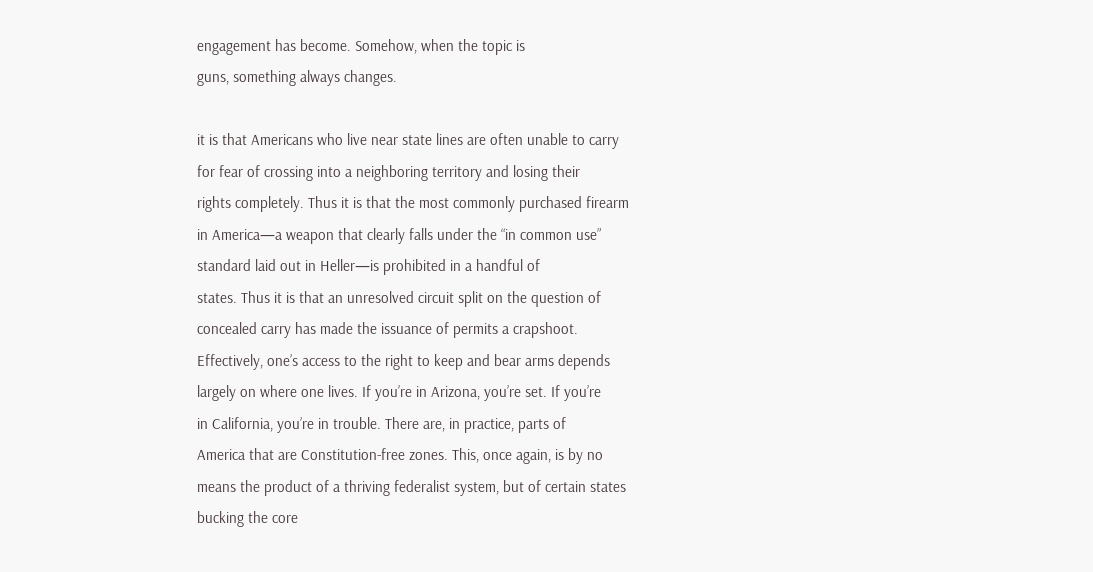engagement has become. Somehow, when the topic is
guns, something always changes.

it is that Americans who live near state lines are often unable to carry
for fear of crossing into a neighboring territory and losing their
rights completely. Thus it is that the most commonly purchased firearm
in America—a weapon that clearly falls under the “in common use”
standard laid out in Heller—is prohibited in a handful of
states. Thus it is that an unresolved circuit split on the question of
concealed carry has made the issuance of permits a crapshoot.
Effectively, one’s access to the right to keep and bear arms depends
largely on where one lives. If you’re in Arizona, you’re set. If you’re
in California, you’re in trouble. There are, in practice, parts of
America that are Constitution-free zones. This, once again, is by no
means the product of a thriving federalist system, but of certain states
bucking the core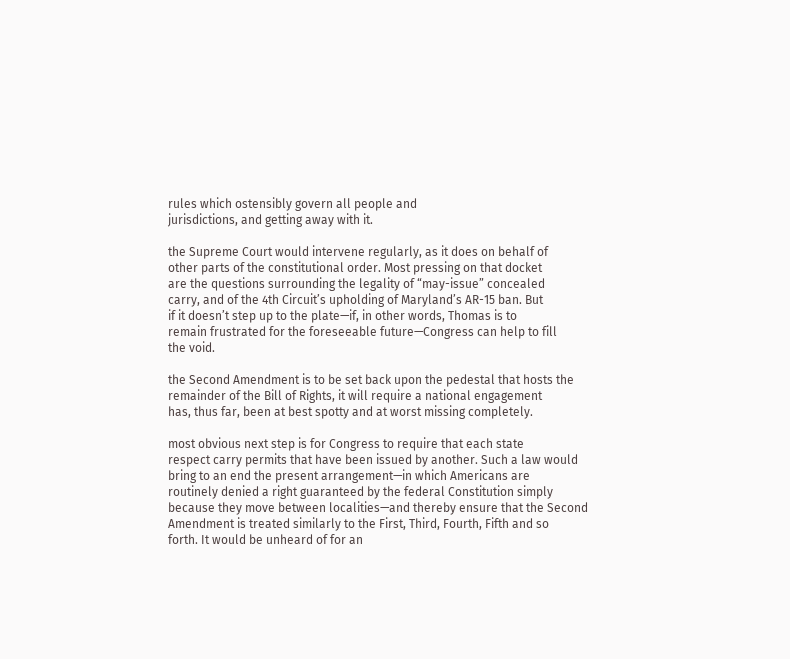rules which ostensibly govern all people and
jurisdictions, and getting away with it.

the Supreme Court would intervene regularly, as it does on behalf of
other parts of the constitutional order. Most pressing on that docket
are the questions surrounding the legality of “may-issue” concealed
carry, and of the 4th Circuit’s upholding of Maryland’s AR-15 ban. But
if it doesn’t step up to the plate—if, in other words, Thomas is to
remain frustrated for the foreseeable future—Congress can help to fill
the void.

the Second Amendment is to be set back upon the pedestal that hosts the
remainder of the Bill of Rights, it will require a national engagement
has, thus far, been at best spotty and at worst missing completely.

most obvious next step is for Congress to require that each state
respect carry permits that have been issued by another. Such a law would
bring to an end the present arrangement—in which Americans are
routinely denied a right guaranteed by the federal Constitution simply
because they move between localities—and thereby ensure that the Second
Amendment is treated similarly to the First, Third, Fourth, Fifth and so
forth. It would be unheard of for an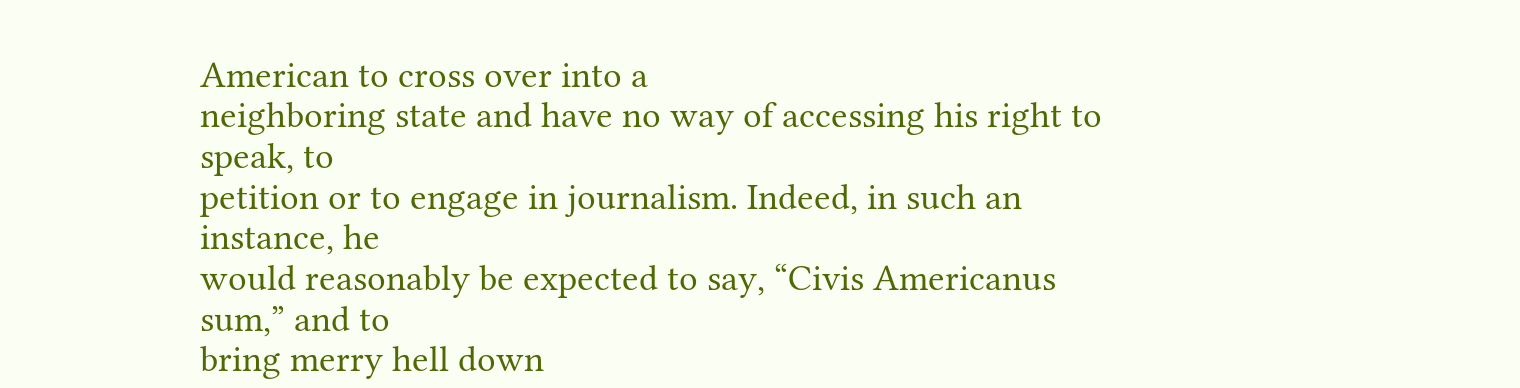American to cross over into a
neighboring state and have no way of accessing his right to speak, to
petition or to engage in journalism. Indeed, in such an instance, he
would reasonably be expected to say, “Civis Americanus sum,” and to
bring merry hell down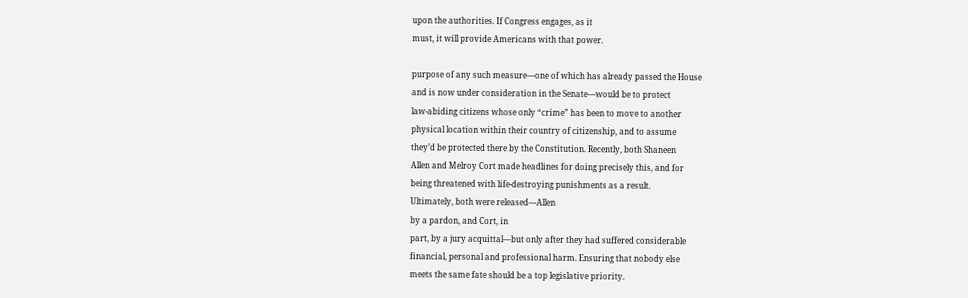upon the authorities. If Congress engages, as it
must, it will provide Americans with that power.

purpose of any such measure—one of which has already passed the House
and is now under consideration in the Senate—would be to protect
law-abiding citizens whose only “crime” has been to move to another
physical location within their country of citizenship, and to assume
they’d be protected there by the Constitution. Recently, both Shaneen
Allen and Melroy Cort made headlines for doing precisely this, and for
being threatened with life-destroying punishments as a result.
Ultimately, both were released—Allen
by a pardon, and Cort, in
part, by a jury acquittal—but only after they had suffered considerable
financial, personal and professional harm. Ensuring that nobody else
meets the same fate should be a top legislative priority.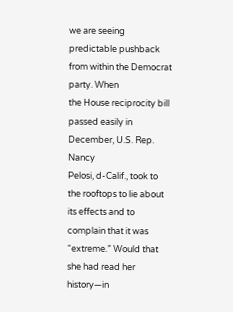we are seeing predictable pushback from within the Democrat party. When
the House reciprocity bill passed easily in December, U.S. Rep. Nancy
Pelosi, d-Calif., took to the rooftops to lie about its effects and to
complain that it was “extreme.” Would that she had read her history—in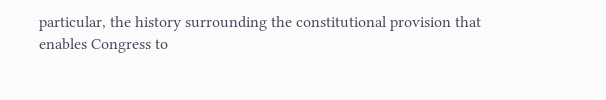particular, the history surrounding the constitutional provision that
enables Congress to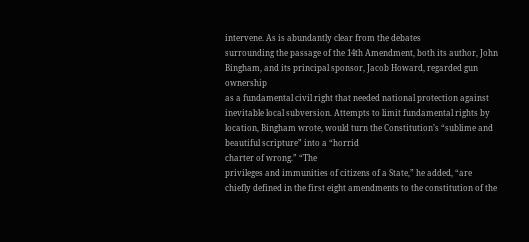intervene. As is abundantly clear from the debates
surrounding the passage of the 14th Amendment, both its author, John
Bingham, and its principal sponsor, Jacob Howard, regarded gun ownership
as a fundamental civil right that needed national protection against
inevitable local subversion. Attempts to limit fundamental rights by
location, Bingham wrote, would turn the Constitution’s “sublime and
beautiful scripture” into a “horrid
charter of wrong.” “The
privileges and immunities of citizens of a State,” he added, “are
chiefly defined in the first eight amendments to the constitution of the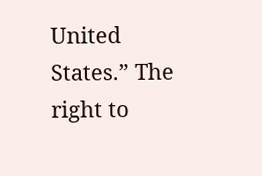United States.” The right to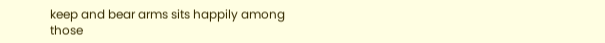keep and bear arms sits happily among
those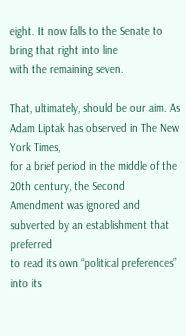eight. It now falls to the Senate to bring that right into line
with the remaining seven.

That, ultimately, should be our aim. As Adam Liptak has observed in The New York Times,
for a brief period in the middle of the 20th century, the Second
Amendment was ignored and subverted by an establishment that preferred
to read its own “political preferences” into its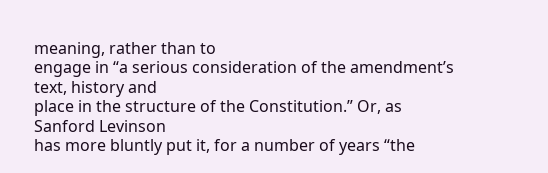meaning, rather than to
engage in “a serious consideration of the amendment’s text, history and
place in the structure of the Constitution.” Or, as Sanford Levinson
has more bluntly put it, for a number of years “the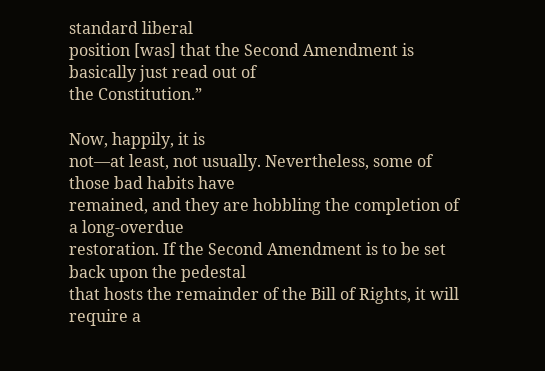standard liberal
position [was] that the Second Amendment is basically just read out of
the Constitution.”

Now, happily, it is
not—at least, not usually. Nevertheless, some of those bad habits have
remained, and they are hobbling the completion of a long-overdue
restoration. If the Second Amendment is to be set back upon the pedestal
that hosts the remainder of the Bill of Rights, it will require a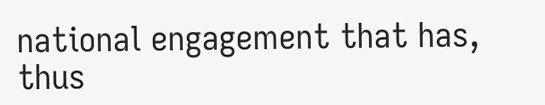national engagement that has, thus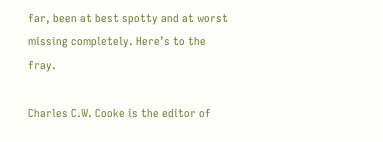far, been at best spotty and at worst
missing completely. Here’s to the fray.

Charles C.W. Cooke is the editor of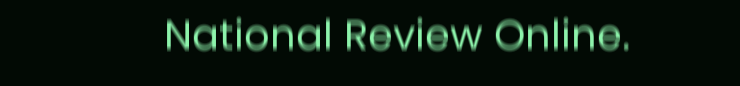National Review Online.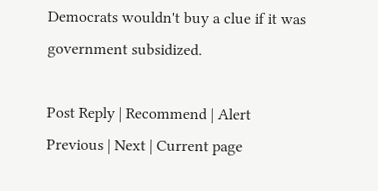Democrats wouldn't buy a clue if it was government subsidized.

Post Reply | Recommend | Alert   Previous | Next | Current page